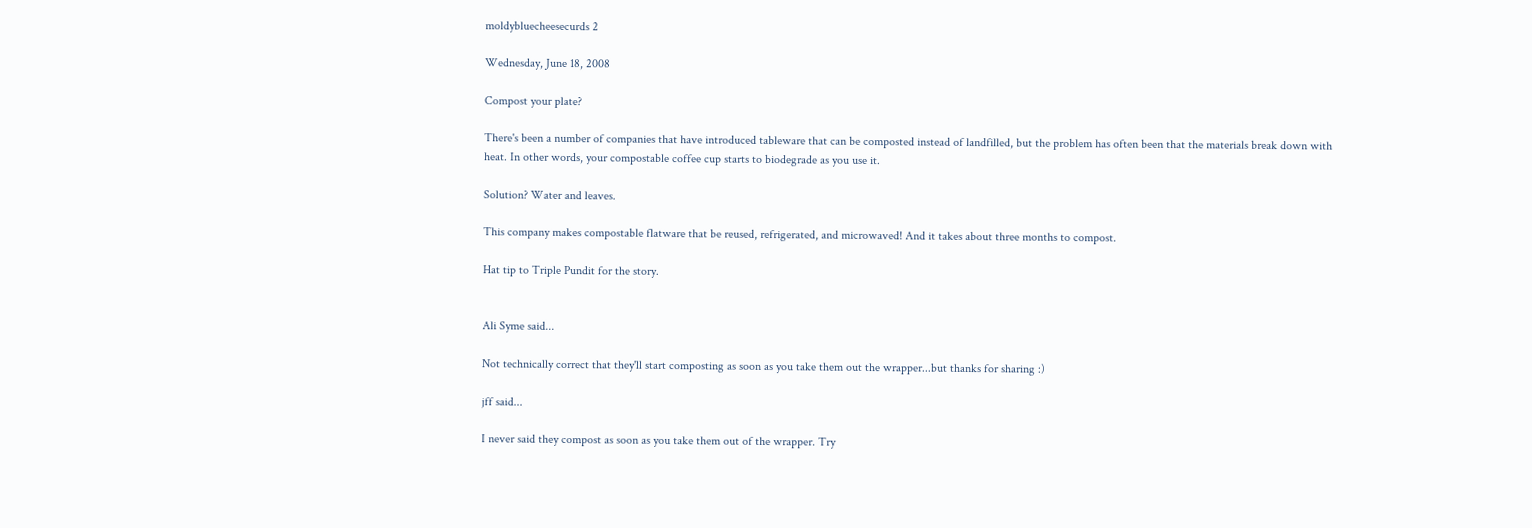moldybluecheesecurds 2

Wednesday, June 18, 2008

Compost your plate?

There's been a number of companies that have introduced tableware that can be composted instead of landfilled, but the problem has often been that the materials break down with heat. In other words, your compostable coffee cup starts to biodegrade as you use it.

Solution? Water and leaves.

This company makes compostable flatware that be reused, refrigerated, and microwaved! And it takes about three months to compost.

Hat tip to Triple Pundit for the story.


Ali Syme said...

Not technically correct that they'll start composting as soon as you take them out the wrapper...but thanks for sharing :)

jff said...

I never said they compost as soon as you take them out of the wrapper. Try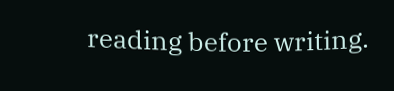reading before writing.